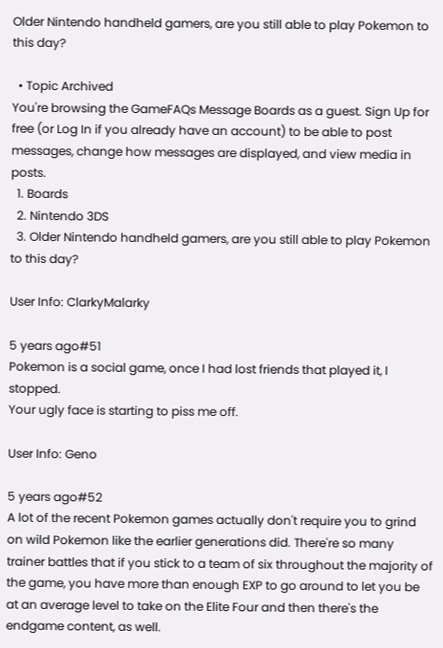Older Nintendo handheld gamers, are you still able to play Pokemon to this day?

  • Topic Archived
You're browsing the GameFAQs Message Boards as a guest. Sign Up for free (or Log In if you already have an account) to be able to post messages, change how messages are displayed, and view media in posts.
  1. Boards
  2. Nintendo 3DS
  3. Older Nintendo handheld gamers, are you still able to play Pokemon to this day?

User Info: ClarkyMalarky

5 years ago#51
Pokemon is a social game, once I had lost friends that played it, I stopped.
Your ugly face is starting to piss me off.

User Info: Geno

5 years ago#52
A lot of the recent Pokemon games actually don't require you to grind on wild Pokemon like the earlier generations did. There're so many trainer battles that if you stick to a team of six throughout the majority of the game, you have more than enough EXP to go around to let you be at an average level to take on the Elite Four and then there's the endgame content, as well.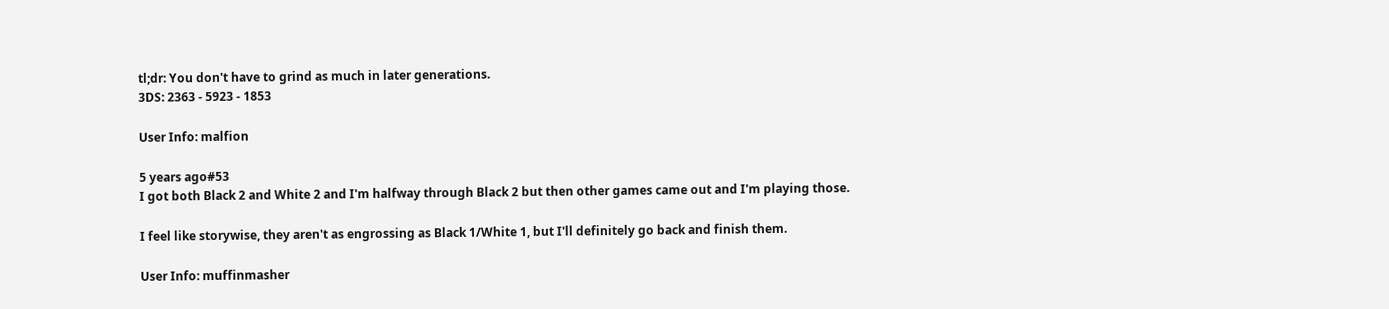tl;dr: You don't have to grind as much in later generations.
3DS: 2363 - 5923 - 1853

User Info: malfion

5 years ago#53
I got both Black 2 and White 2 and I'm halfway through Black 2 but then other games came out and I'm playing those.

I feel like storywise, they aren't as engrossing as Black 1/White 1, but I'll definitely go back and finish them.

User Info: muffinmasher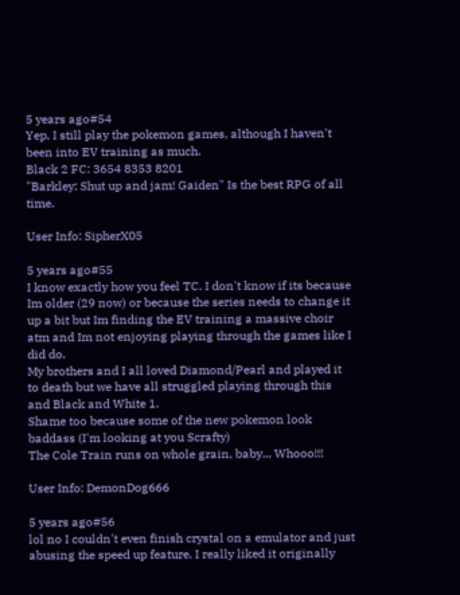5 years ago#54
Yep, I still play the pokemon games, although I haven't been into EV training as much.
Black 2 FC: 3654 8353 8201
"Barkley: Shut up and jam! Gaiden" Is the best RPG of all time.

User Info: SipherX05

5 years ago#55
I know exactly how you feel TC. I don't know if its because Im older (29 now) or because the series needs to change it up a bit but Im finding the EV training a massive choir atm and Im not enjoying playing through the games like I did do.
My brothers and I all loved Diamond/Pearl and played it to death but we have all struggled playing through this and Black and White 1.
Shame too because some of the new pokemon look baddass (I'm looking at you Scrafty)
The Cole Train runs on whole grain, baby... Whooo!!!

User Info: DemonDog666

5 years ago#56
lol no I couldn't even finish crystal on a emulator and just abusing the speed up feature. I really liked it originally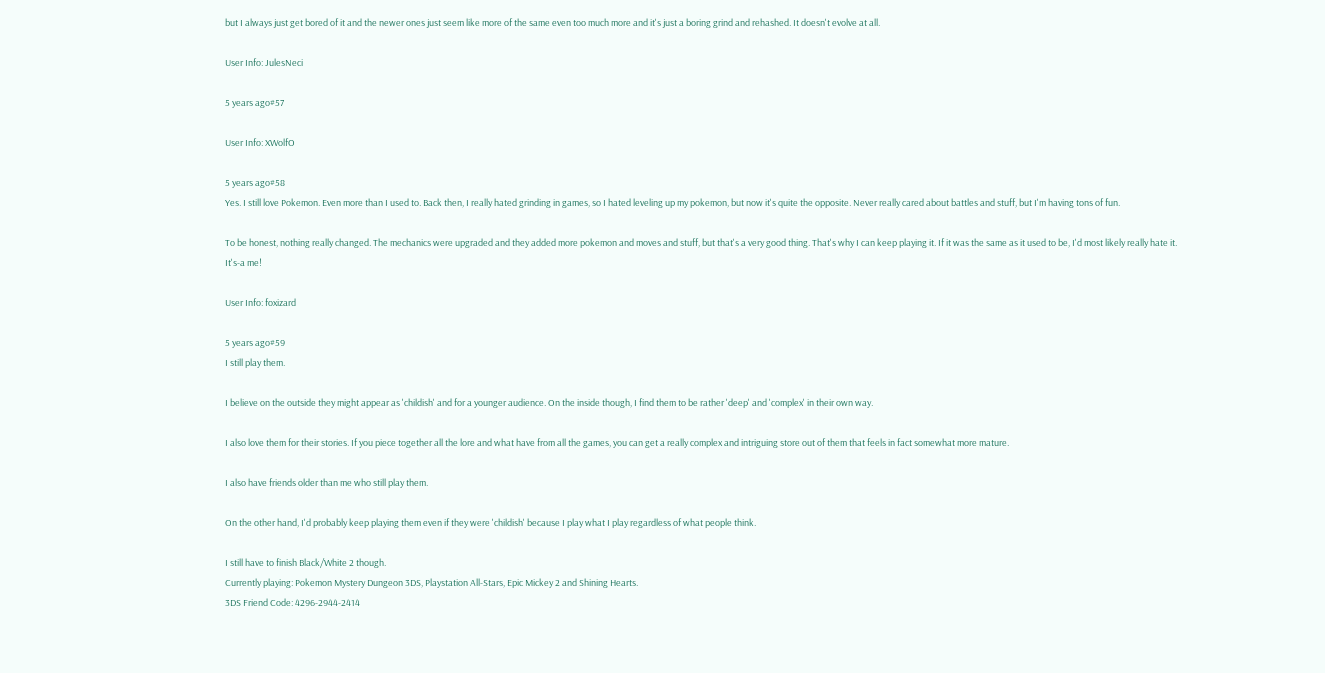but I always just get bored of it and the newer ones just seem like more of the same even too much more and it's just a boring grind and rehashed. It doesn't evolve at all.

User Info: JulesNeci

5 years ago#57

User Info: XWolfO

5 years ago#58
Yes. I still love Pokemon. Even more than I used to. Back then, I really hated grinding in games, so I hated leveling up my pokemon, but now it's quite the opposite. Never really cared about battles and stuff, but I'm having tons of fun.

To be honest, nothing really changed. The mechanics were upgraded and they added more pokemon and moves and stuff, but that's a very good thing. That's why I can keep playing it. If it was the same as it used to be, I'd most likely really hate it.
It's-a me!

User Info: foxizard

5 years ago#59
I still play them.

I believe on the outside they might appear as 'childish' and for a younger audience. On the inside though, I find them to be rather 'deep' and 'complex' in their own way.

I also love them for their stories. If you piece together all the lore and what have from all the games, you can get a really complex and intriguing store out of them that feels in fact somewhat more mature.

I also have friends older than me who still play them.

On the other hand, I'd probably keep playing them even if they were 'childish' because I play what I play regardless of what people think.

I still have to finish Black/White 2 though.
Currently playing: Pokemon Mystery Dungeon 3DS, Playstation All-Stars, Epic Mickey 2 and Shining Hearts.
3DS Friend Code: 4296-2944-2414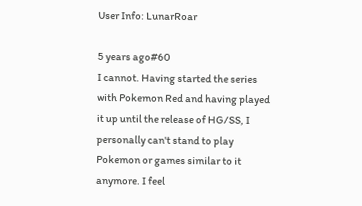User Info: LunarRoar

5 years ago#60
I cannot. Having started the series with Pokemon Red and having played it up until the release of HG/SS, I personally can't stand to play Pokemon or games similar to it anymore. I feel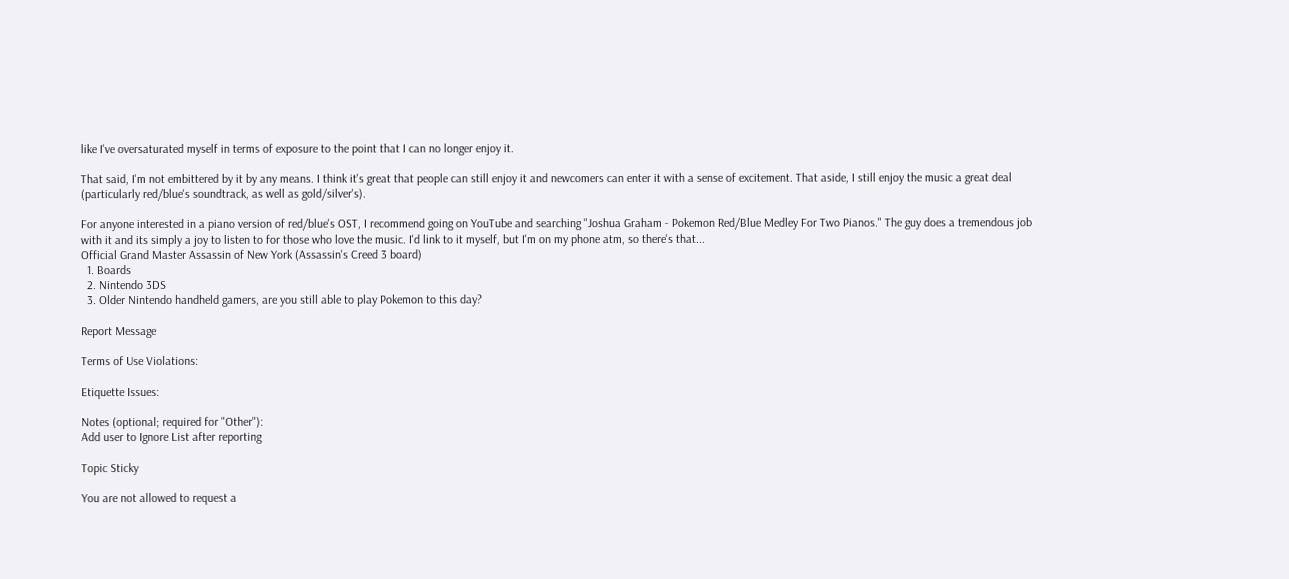like I've oversaturated myself in terms of exposure to the point that I can no longer enjoy it.

That said, I'm not embittered by it by any means. I think it's great that people can still enjoy it and newcomers can enter it with a sense of excitement. That aside, I still enjoy the music a great deal (particularly red/blue's soundtrack, as well as gold/silver's).

For anyone interested in a piano version of red/blue's OST, I recommend going on YouTube and searching "Joshua Graham - Pokemon Red/Blue Medley For Two Pianos." The guy does a tremendous job with it and its simply a joy to listen to for those who love the music. I'd link to it myself, but I'm on my phone atm, so there's that...
Official Grand Master Assassin of New York (Assassin's Creed 3 board)
  1. Boards
  2. Nintendo 3DS
  3. Older Nintendo handheld gamers, are you still able to play Pokemon to this day?

Report Message

Terms of Use Violations:

Etiquette Issues:

Notes (optional; required for "Other"):
Add user to Ignore List after reporting

Topic Sticky

You are not allowed to request a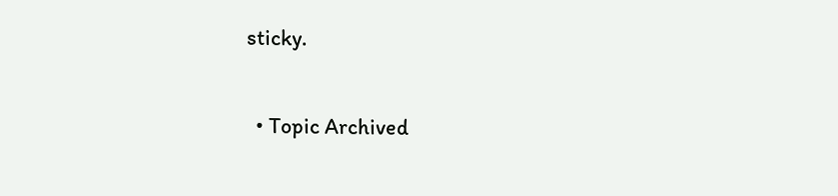sticky.

  • Topic Archived